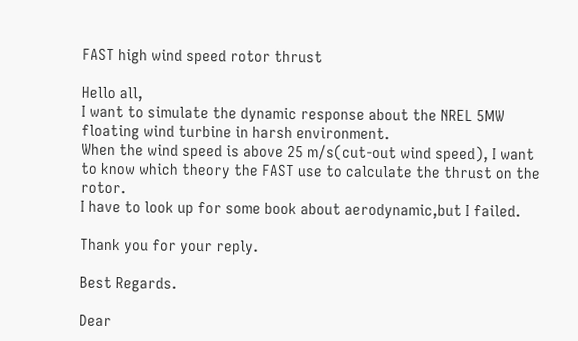FAST high wind speed rotor thrust

Hello all,
I want to simulate the dynamic response about the NREL 5MW floating wind turbine in harsh environment.
When the wind speed is above 25 m/s(cut-out wind speed), I want to know which theory the FAST use to calculate the thrust on the rotor.
I have to look up for some book about aerodynamic,but I failed.

Thank you for your reply.

Best Regards.

Dear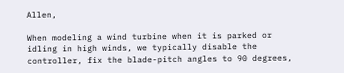Allen,

When modeling a wind turbine when it is parked or idling in high winds, we typically disable the controller, fix the blade-pitch angles to 90 degrees,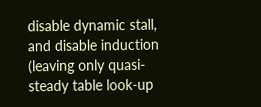disable dynamic stall, and disable induction (leaving only quasi-steady table look-up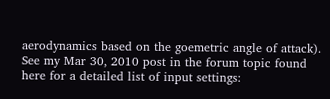aerodynamics based on the goemetric angle of attack). See my Mar 30, 2010 post in the forum topic found here for a detailed list of input settings: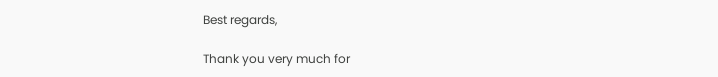Best regards,

Thank you very much for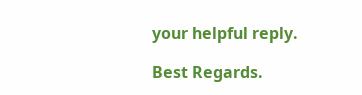your helpful reply.

Best Regards.